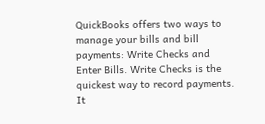QuickBooks offers two ways to manage your bills and bill payments: Write Checks and Enter Bills. Write Checks is the quickest way to record payments. It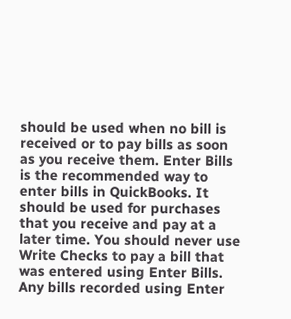should be used when no bill is received or to pay bills as soon as you receive them. Enter Bills is the recommended way to enter bills in QuickBooks. It should be used for purchases that you receive and pay at a later time. You should never use Write Checks to pay a bill that was entered using Enter Bills. Any bills recorded using Enter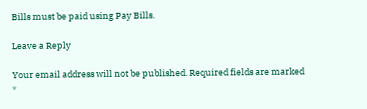Bills must be paid using Pay Bills.

Leave a Reply

Your email address will not be published. Required fields are marked *